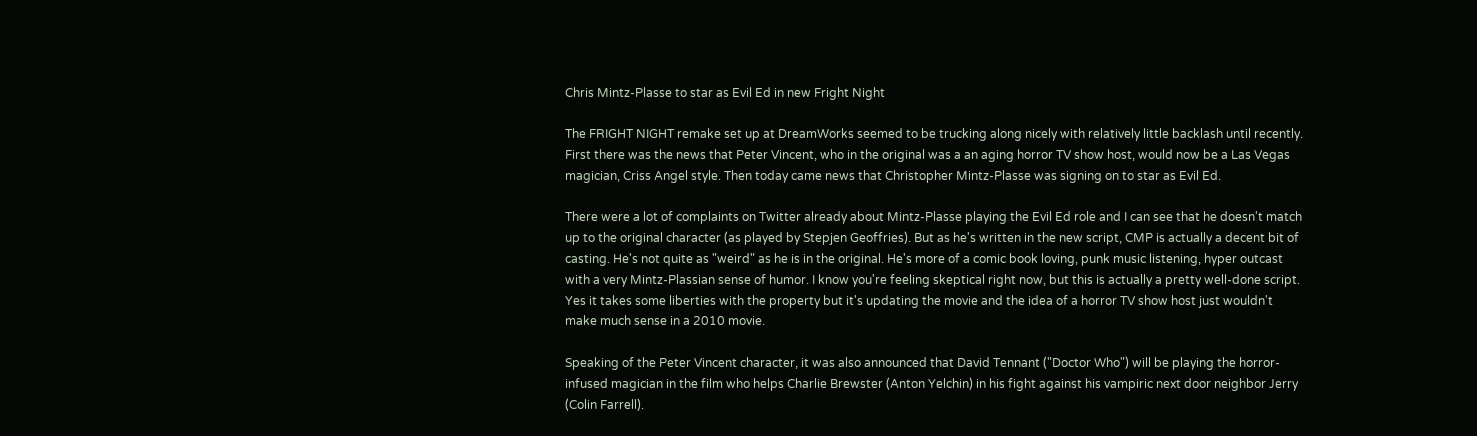Chris Mintz-Plasse to star as Evil Ed in new Fright Night

The FRIGHT NIGHT remake set up at DreamWorks seemed to be trucking along nicely with relatively little backlash until recently. First there was the news that Peter Vincent, who in the original was a an aging horror TV show host, would now be a Las Vegas magician, Criss Angel style. Then today came news that Christopher Mintz-Plasse was signing on to star as Evil Ed.

There were a lot of complaints on Twitter already about Mintz-Plasse playing the Evil Ed role and I can see that he doesn't match up to the original character (as played by Stepjen Geoffries). But as he's written in the new script, CMP is actually a decent bit of casting. He's not quite as "weird" as he is in the original. He's more of a comic book loving, punk music listening, hyper outcast with a very Mintz-Plassian sense of humor. I know you're feeling skeptical right now, but this is actually a pretty well-done script. Yes it takes some liberties with the property but it's updating the movie and the idea of a horror TV show host just wouldn't make much sense in a 2010 movie.

Speaking of the Peter Vincent character, it was also announced that David Tennant ("Doctor Who") will be playing the horror-infused magician in the film who helps Charlie Brewster (Anton Yelchin) in his fight against his vampiric next door neighbor Jerry (Colin Farrell).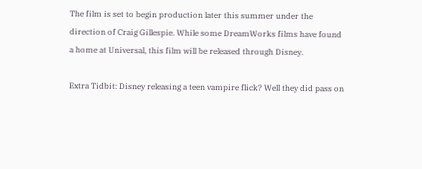The film is set to begin production later this summer under the direction of Craig Gillespie. While some DreamWorks films have found a home at Universal, this film will be released through Disney.

Extra Tidbit: Disney releasing a teen vampire flick? Well they did pass on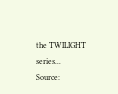the TWILIGHT series...
Source: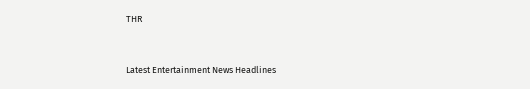THR



Latest Entertainment News Headlines